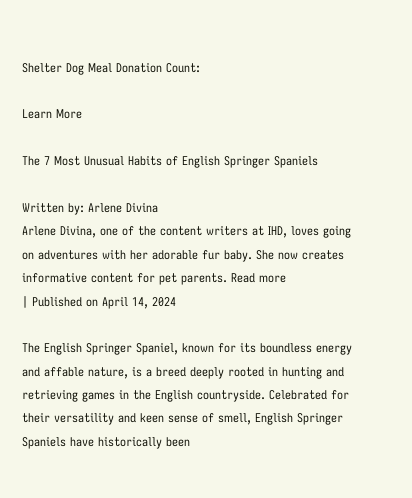Shelter Dog Meal Donation Count:

Learn More

The 7 Most Unusual Habits of English Springer Spaniels

Written by: Arlene Divina
Arlene Divina, one of the content writers at IHD, loves going on adventures with her adorable fur baby. She now creates informative content for pet parents. Read more
| Published on April 14, 2024

The English Springer Spaniel, known for its boundless energy and affable nature, is a breed deeply rooted in hunting and retrieving games in the English countryside. Celebrated for their versatility and keen sense of smell, English Springer Spaniels have historically been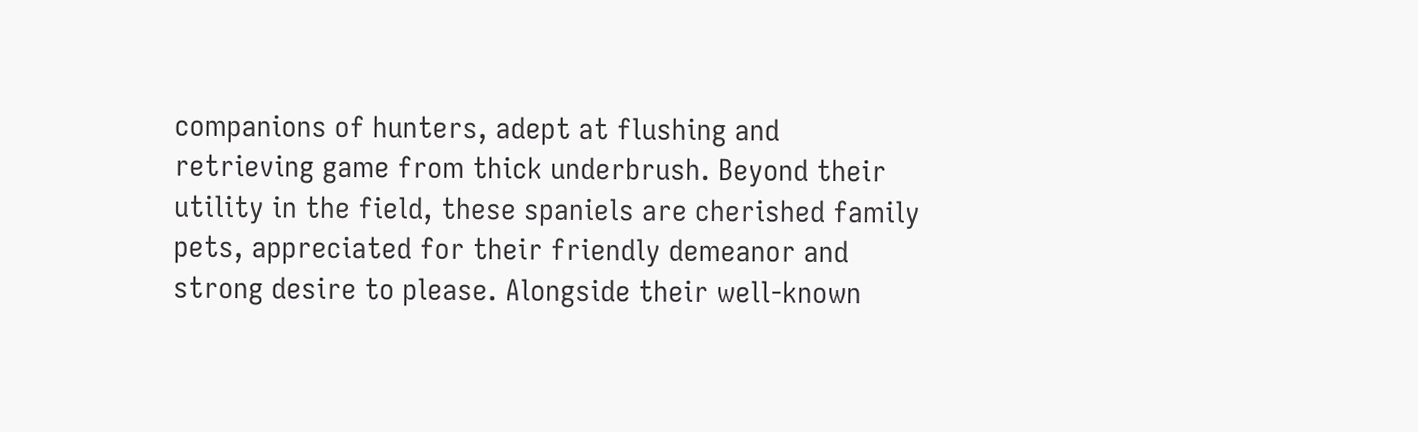companions of hunters, adept at flushing and retrieving game from thick underbrush. Beyond their utility in the field, these spaniels are cherished family pets, appreciated for their friendly demeanor and strong desire to please. Alongside their well-known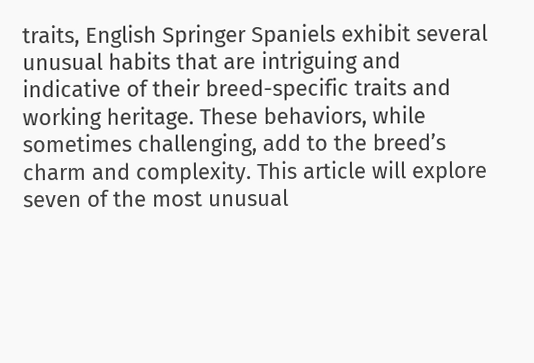traits, English Springer Spaniels exhibit several unusual habits that are intriguing and indicative of their breed-specific traits and working heritage. These behaviors, while sometimes challenging, add to the breed’s charm and complexity. This article will explore seven of the most unusual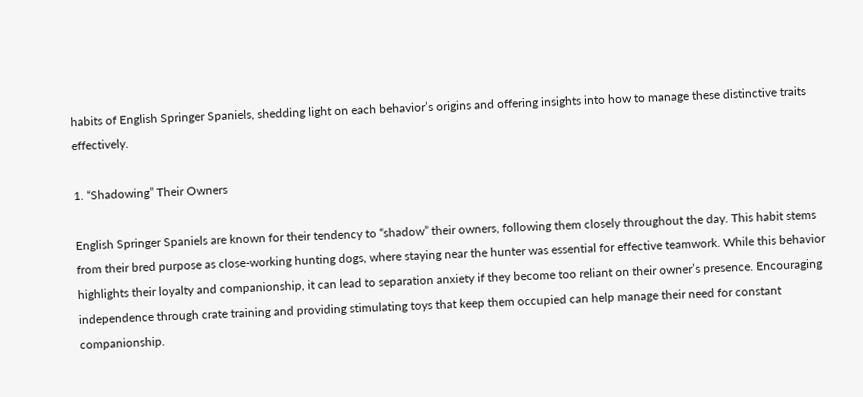habits of English Springer Spaniels, shedding light on each behavior’s origins and offering insights into how to manage these distinctive traits effectively.

1. “Shadowing” Their Owners

English Springer Spaniels are known for their tendency to “shadow” their owners, following them closely throughout the day. This habit stems from their bred purpose as close-working hunting dogs, where staying near the hunter was essential for effective teamwork. While this behavior highlights their loyalty and companionship, it can lead to separation anxiety if they become too reliant on their owner’s presence. Encouraging independence through crate training and providing stimulating toys that keep them occupied can help manage their need for constant companionship.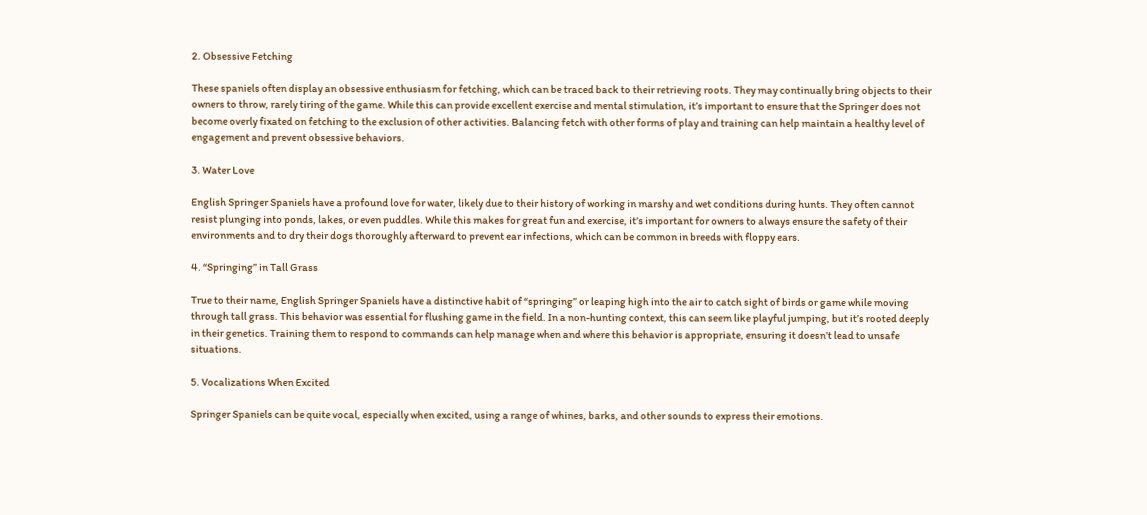2. Obsessive Fetching

These spaniels often display an obsessive enthusiasm for fetching, which can be traced back to their retrieving roots. They may continually bring objects to their owners to throw, rarely tiring of the game. While this can provide excellent exercise and mental stimulation, it’s important to ensure that the Springer does not become overly fixated on fetching to the exclusion of other activities. Balancing fetch with other forms of play and training can help maintain a healthy level of engagement and prevent obsessive behaviors.

3. Water Love

English Springer Spaniels have a profound love for water, likely due to their history of working in marshy and wet conditions during hunts. They often cannot resist plunging into ponds, lakes, or even puddles. While this makes for great fun and exercise, it’s important for owners to always ensure the safety of their environments and to dry their dogs thoroughly afterward to prevent ear infections, which can be common in breeds with floppy ears.

4. “Springing” in Tall Grass

True to their name, English Springer Spaniels have a distinctive habit of “springing” or leaping high into the air to catch sight of birds or game while moving through tall grass. This behavior was essential for flushing game in the field. In a non-hunting context, this can seem like playful jumping, but it’s rooted deeply in their genetics. Training them to respond to commands can help manage when and where this behavior is appropriate, ensuring it doesn’t lead to unsafe situations.

5. Vocalizations When Excited

Springer Spaniels can be quite vocal, especially when excited, using a range of whines, barks, and other sounds to express their emotions.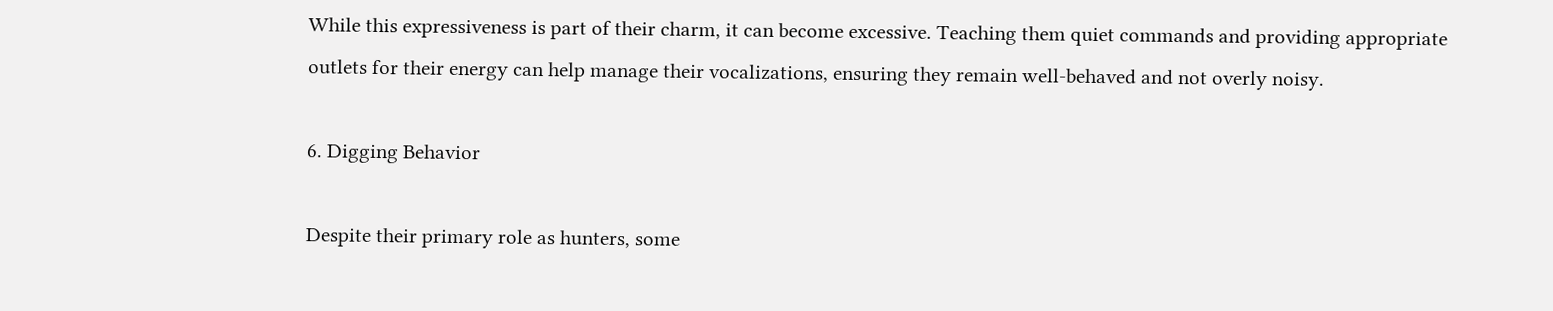While this expressiveness is part of their charm, it can become excessive. Teaching them quiet commands and providing appropriate outlets for their energy can help manage their vocalizations, ensuring they remain well-behaved and not overly noisy.

6. Digging Behavior

Despite their primary role as hunters, some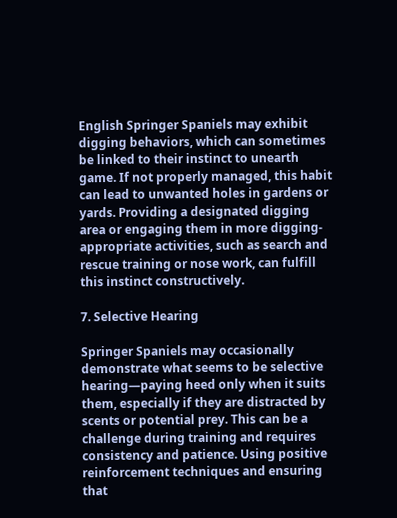English Springer Spaniels may exhibit digging behaviors, which can sometimes be linked to their instinct to unearth game. If not properly managed, this habit can lead to unwanted holes in gardens or yards. Providing a designated digging area or engaging them in more digging-appropriate activities, such as search and rescue training or nose work, can fulfill this instinct constructively.

7. Selective Hearing

Springer Spaniels may occasionally demonstrate what seems to be selective hearing—paying heed only when it suits them, especially if they are distracted by scents or potential prey. This can be a challenge during training and requires consistency and patience. Using positive reinforcement techniques and ensuring that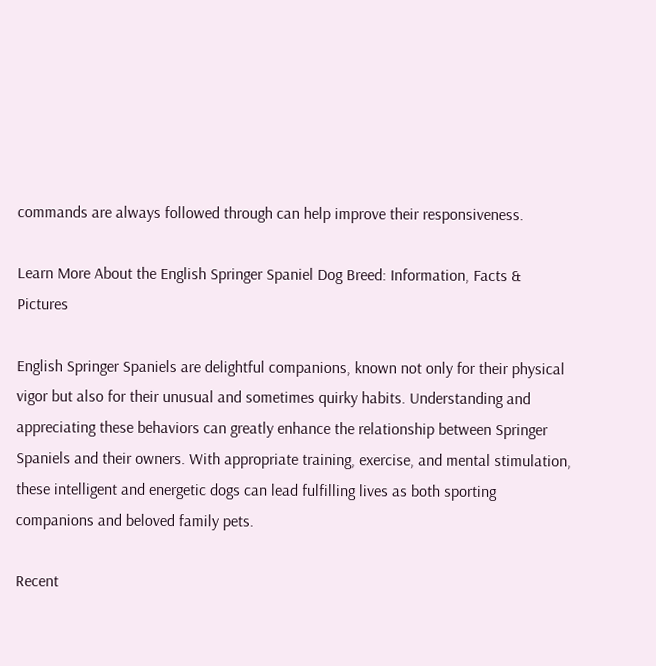commands are always followed through can help improve their responsiveness.

Learn More About the English Springer Spaniel Dog Breed: Information, Facts & Pictures

English Springer Spaniels are delightful companions, known not only for their physical vigor but also for their unusual and sometimes quirky habits. Understanding and appreciating these behaviors can greatly enhance the relationship between Springer Spaniels and their owners. With appropriate training, exercise, and mental stimulation, these intelligent and energetic dogs can lead fulfilling lives as both sporting companions and beloved family pets.

Recent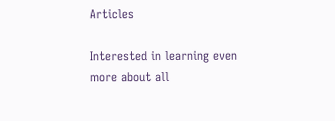Articles

Interested in learning even more about all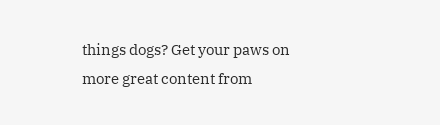things dogs? Get your paws on more great content from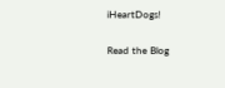iHeartDogs!

Read the Blog